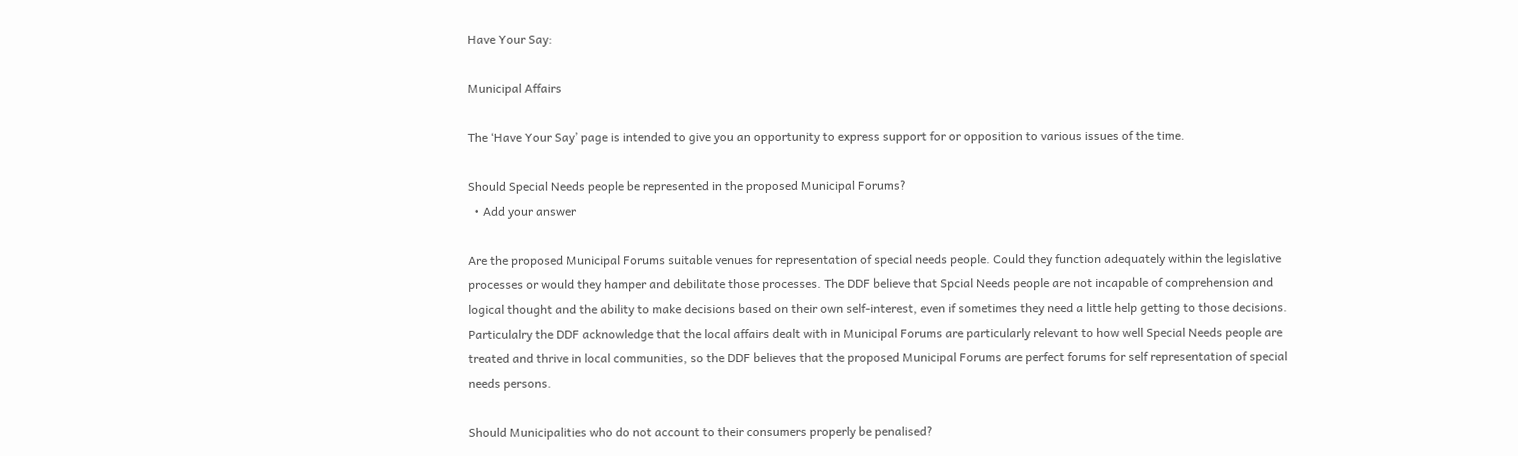Have Your Say:

Municipal Affairs

The ‘Have Your Say’ page is intended to give you an opportunity to express support for or opposition to various issues of the time.

Should Special Needs people be represented in the proposed Municipal Forums?
  • Add your answer

Are the proposed Municipal Forums suitable venues for representation of special needs people. Could they function adequately within the legislative processes or would they hamper and debilitate those processes. The DDF believe that Spcial Needs people are not incapable of comprehension and logical thought and the ability to make decisions based on their own self-interest, even if sometimes they need a little help getting to those decisions. Particulalry the DDF acknowledge that the local affairs dealt with in Municipal Forums are particularly relevant to how well Special Needs people are treated and thrive in local communities, so the DDF believes that the proposed Municipal Forums are perfect forums for self representation of special needs persons.

Should Municipalities who do not account to their consumers properly be penalised?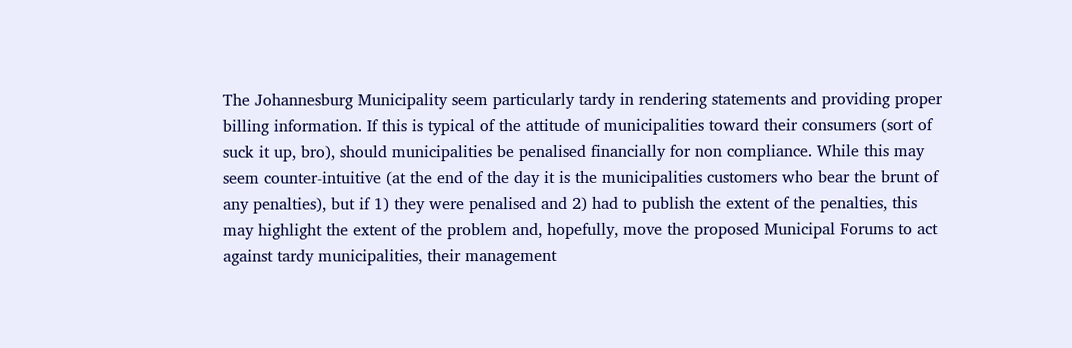The Johannesburg Municipality seem particularly tardy in rendering statements and providing proper billing information. If this is typical of the attitude of municipalities toward their consumers (sort of suck it up, bro), should municipalities be penalised financially for non compliance. While this may seem counter-intuitive (at the end of the day it is the municipalities customers who bear the brunt of any penalties), but if 1) they were penalised and 2) had to publish the extent of the penalties, this may highlight the extent of the problem and, hopefully, move the proposed Municipal Forums to act against tardy municipalities, their management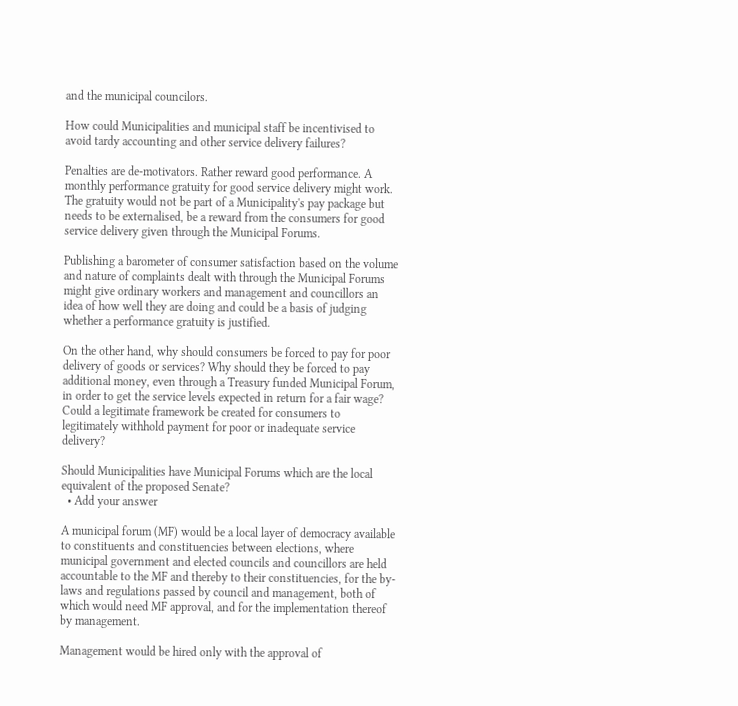and the municipal councilors.

How could Municipalities and municipal staff be incentivised to avoid tardy accounting and other service delivery failures?

Penalties are de-motivators. Rather reward good performance. A monthly performance gratuity for good service delivery might work. The gratuity would not be part of a Municipality's pay package but needs to be externalised, be a reward from the consumers for good service delivery given through the Municipal Forums.

Publishing a barometer of consumer satisfaction based on the volume and nature of complaints dealt with through the Municipal Forums might give ordinary workers and management and councillors an idea of how well they are doing and could be a basis of judging whether a performance gratuity is justified.

On the other hand, why should consumers be forced to pay for poor delivery of goods or services? Why should they be forced to pay additional money, even through a Treasury funded Municipal Forum, in order to get the service levels expected in return for a fair wage? Could a legitimate framework be created for consumers to legitimately withhold payment for poor or inadequate service delivery?

Should Municipalities have Municipal Forums which are the local equivalent of the proposed Senate?
  • Add your answer

A municipal forum (MF) would be a local layer of democracy available to constituents and constituencies between elections, where municipal government and elected councils and councillors are held accountable to the MF and thereby to their constituencies, for the by-laws and regulations passed by council and management, both of which would need MF approval, and for the implementation thereof by management.

Management would be hired only with the approval of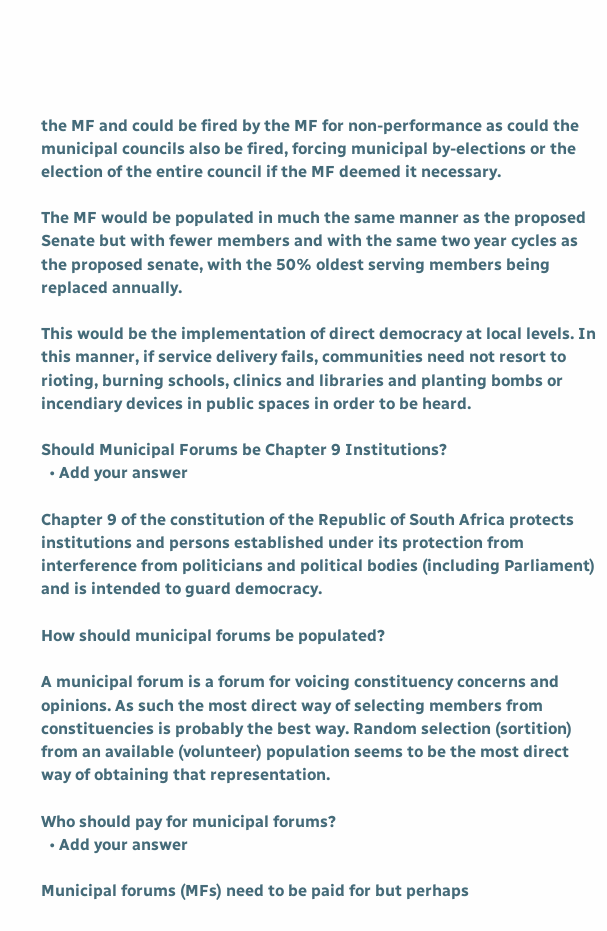the MF and could be fired by the MF for non-performance as could the municipal councils also be fired, forcing municipal by-elections or the election of the entire council if the MF deemed it necessary.

The MF would be populated in much the same manner as the proposed Senate but with fewer members and with the same two year cycles as the proposed senate, with the 50% oldest serving members being replaced annually.

This would be the implementation of direct democracy at local levels. In this manner, if service delivery fails, communities need not resort to rioting, burning schools, clinics and libraries and planting bombs or incendiary devices in public spaces in order to be heard.

Should Municipal Forums be Chapter 9 Institutions?
  • Add your answer

Chapter 9 of the constitution of the Republic of South Africa protects institutions and persons established under its protection from interference from politicians and political bodies (including Parliament) and is intended to guard democracy.

How should municipal forums be populated?

A municipal forum is a forum for voicing constituency concerns and opinions. As such the most direct way of selecting members from constituencies is probably the best way. Random selection (sortition) from an available (volunteer) population seems to be the most direct way of obtaining that representation.

Who should pay for municipal forums?
  • Add your answer

Municipal forums (MFs) need to be paid for but perhaps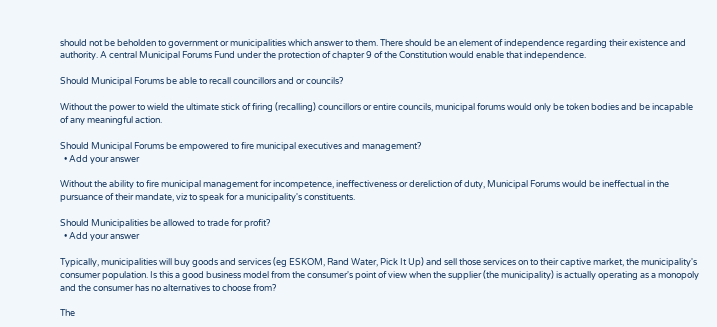should not be beholden to government or municipalities which answer to them. There should be an element of independence regarding their existence and authority. A central Municipal Forums Fund under the protection of chapter 9 of the Constitution would enable that independence.

Should Municipal Forums be able to recall councillors and or councils?

Without the power to wield the ultimate stick of firing (recalling) councillors or entire councils, municipal forums would only be token bodies and be incapable of any meaningful action.

Should Municipal Forums be empowered to fire municipal executives and management?
  • Add your answer

Without the ability to fire municipal management for incompetence, ineffectiveness or dereliction of duty, Municipal Forums would be ineffectual in the pursuance of their mandate, viz to speak for a municipality's constituents.

Should Municipalities be allowed to trade for profit?
  • Add your answer

Typically, municipalities will buy goods and services (eg ESKOM, Rand Water, Pick It Up) and sell those services on to their captive market, the municipality's consumer population. Is this a good business model from the consumer's point of view when the supplier (the municipality) is actually operating as a monopoly and the consumer has no alternatives to choose from?

The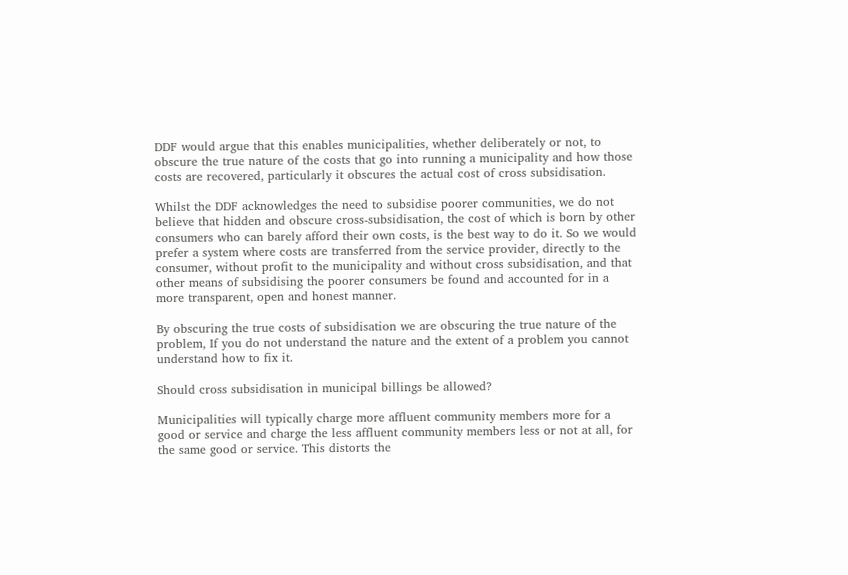DDF would argue that this enables municipalities, whether deliberately or not, to obscure the true nature of the costs that go into running a municipality and how those costs are recovered, particularly it obscures the actual cost of cross subsidisation.

Whilst the DDF acknowledges the need to subsidise poorer communities, we do not believe that hidden and obscure cross-subsidisation, the cost of which is born by other consumers who can barely afford their own costs, is the best way to do it. So we would prefer a system where costs are transferred from the service provider, directly to the consumer, without profit to the municipality and without cross subsidisation, and that other means of subsidising the poorer consumers be found and accounted for in a more transparent, open and honest manner.

By obscuring the true costs of subsidisation we are obscuring the true nature of the problem, If you do not understand the nature and the extent of a problem you cannot understand how to fix it.

Should cross subsidisation in municipal billings be allowed?

Municipalities will typically charge more affluent community members more for a good or service and charge the less affluent community members less or not at all, for the same good or service. This distorts the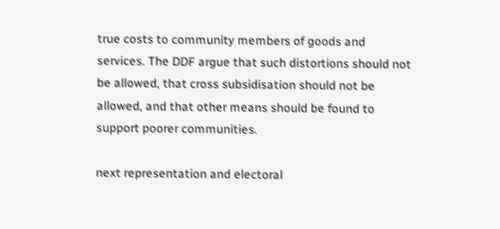true costs to community members of goods and services. The DDF argue that such distortions should not be allowed, that cross subsidisation should not be allowed, and that other means should be found to support poorer communities.

next representation and electoral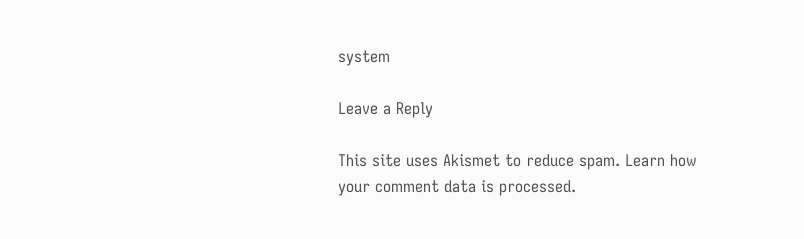system

Leave a Reply

This site uses Akismet to reduce spam. Learn how your comment data is processed.